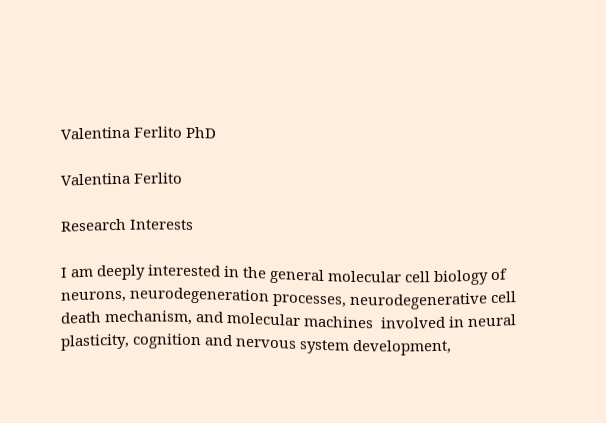Valentina Ferlito PhD

Valentina Ferlito

Research Interests

I am deeply interested in the general molecular cell biology of neurons, neurodegeneration processes, neurodegenerative cell death mechanism, and molecular machines  involved in neural plasticity, cognition and nervous system development,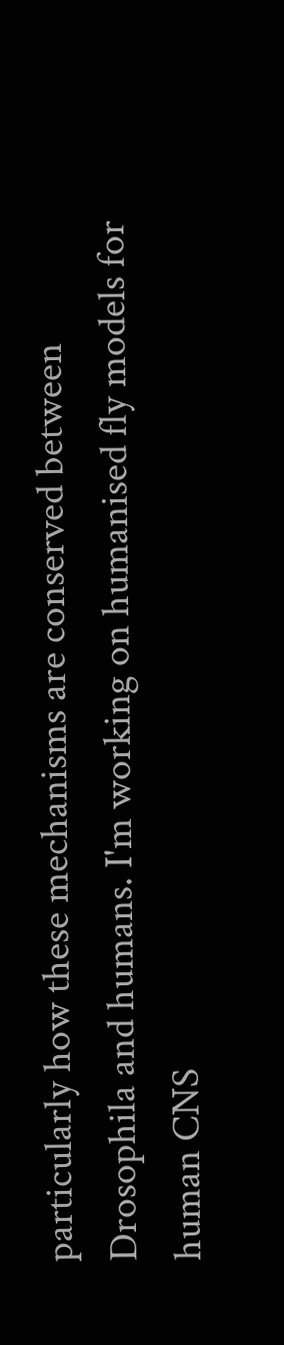particularly how these mechanisms are conserved between Drosophila and humans. I'm working on humanised fly models for human CNS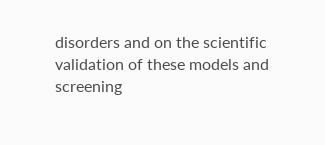disorders and on the scientific validation of these models and screening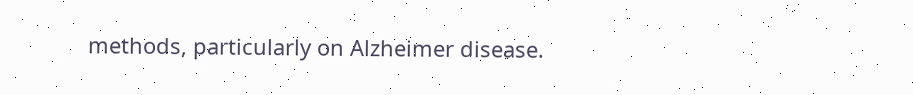methods, particularly on Alzheimer disease.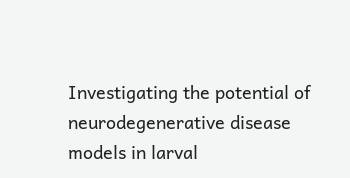Investigating the potential of neurodegenerative disease models in larval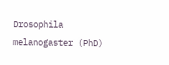Drosophila melanogaster (PhD)